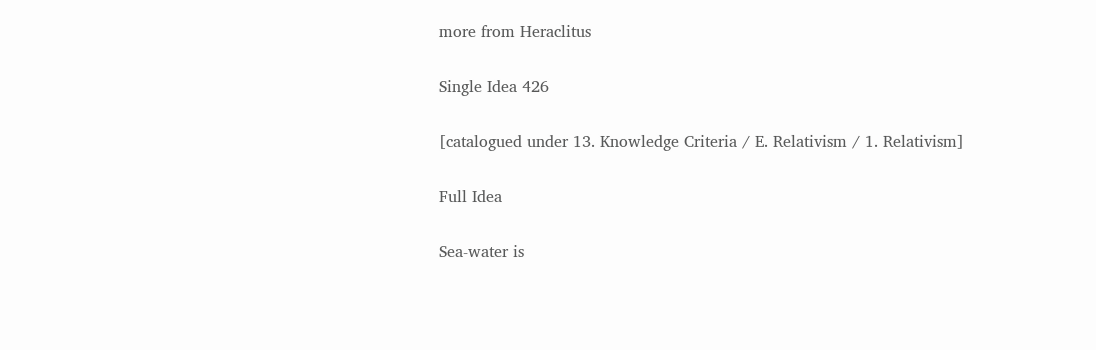more from Heraclitus

Single Idea 426

[catalogued under 13. Knowledge Criteria / E. Relativism / 1. Relativism]

Full Idea

Sea-water is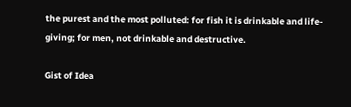the purest and the most polluted: for fish it is drinkable and life-giving; for men, not drinkable and destructive.

Gist of Idea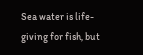Sea water is life-giving for fish, but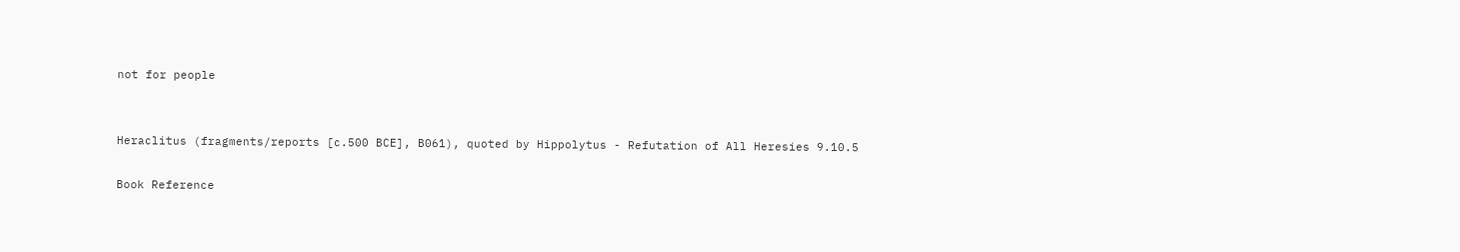not for people


Heraclitus (fragments/reports [c.500 BCE], B061), quoted by Hippolytus - Refutation of All Heresies 9.10.5

Book Reference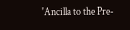'Ancilla to the Pre-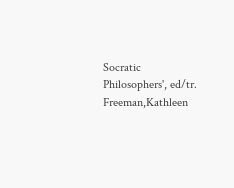Socratic Philosophers', ed/tr. Freeman,Kathleen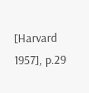[Harvard 1957], p.29